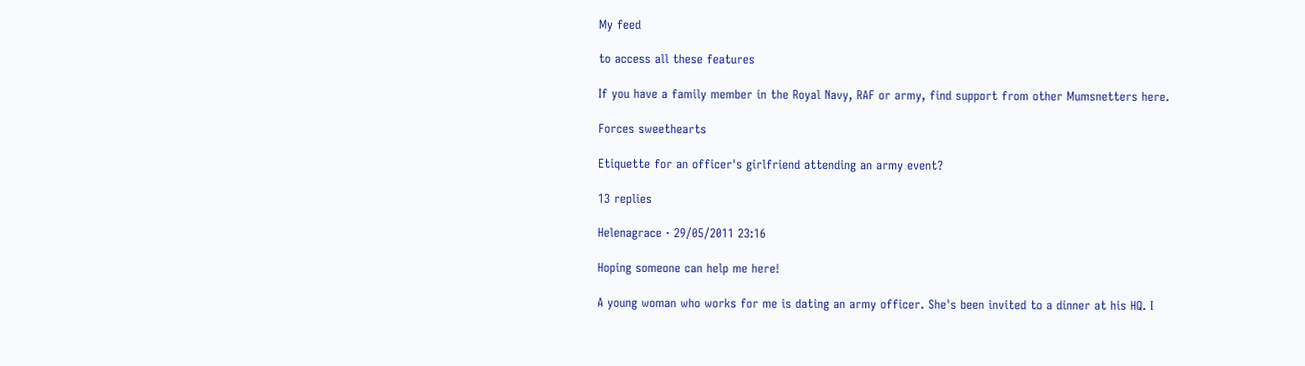My feed

to access all these features

If you have a family member in the Royal Navy, RAF or army, find support from other Mumsnetters here.

Forces sweethearts

Etiquette for an officer's girlfriend attending an army event?

13 replies

Helenagrace · 29/05/2011 23:16

Hoping someone can help me here!

A young woman who works for me is dating an army officer. She's been invited to a dinner at his HQ. I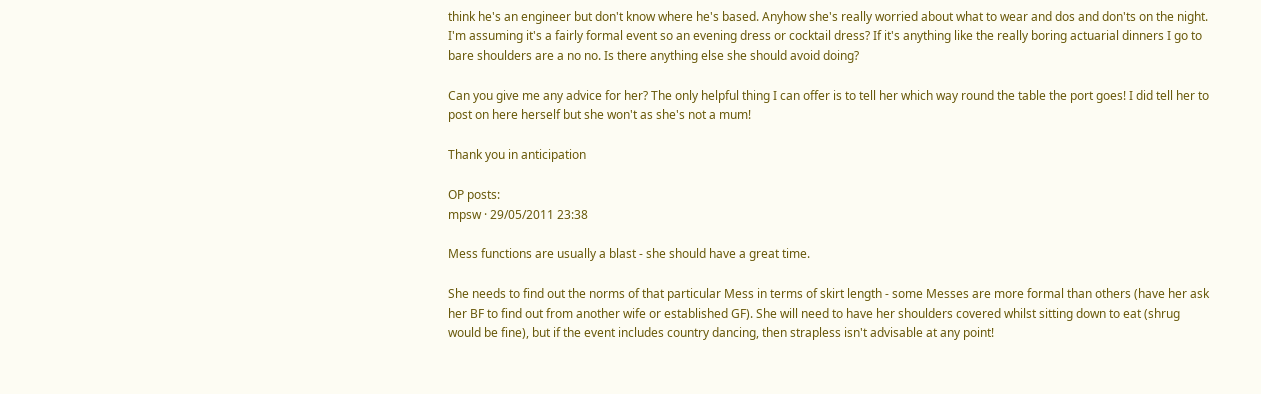think he's an engineer but don't know where he's based. Anyhow she's really worried about what to wear and dos and don'ts on the night. I'm assuming it's a fairly formal event so an evening dress or cocktail dress? If it's anything like the really boring actuarial dinners I go to bare shoulders are a no no. Is there anything else she should avoid doing?

Can you give me any advice for her? The only helpful thing I can offer is to tell her which way round the table the port goes! I did tell her to post on here herself but she won't as she's not a mum!

Thank you in anticipation

OP posts:
mpsw · 29/05/2011 23:38

Mess functions are usually a blast - she should have a great time.

She needs to find out the norms of that particular Mess in terms of skirt length - some Messes are more formal than others (have her ask her BF to find out from another wife or established GF). She will need to have her shoulders covered whilst sitting down to eat (shrug would be fine), but if the event includes country dancing, then strapless isn't advisable at any point!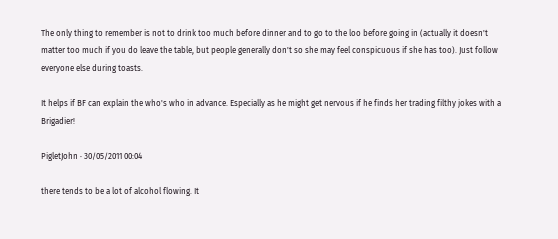The only thing to remember is not to drink too much before dinner and to go to the loo before going in (actually it doesn't matter too much if you do leave the table, but people generally don't so she may feel conspicuous if she has too). Just follow everyone else during toasts.

It helps if BF can explain the who's who in advance. Especially as he might get nervous if he finds her trading filthy jokes with a Brigadier!

PigletJohn · 30/05/2011 00:04

there tends to be a lot of alcohol flowing. It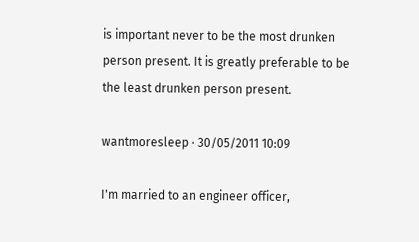is important never to be the most drunken person present. It is greatly preferable to be the least drunken person present.

wantmoresleep · 30/05/2011 10:09

I'm married to an engineer officer,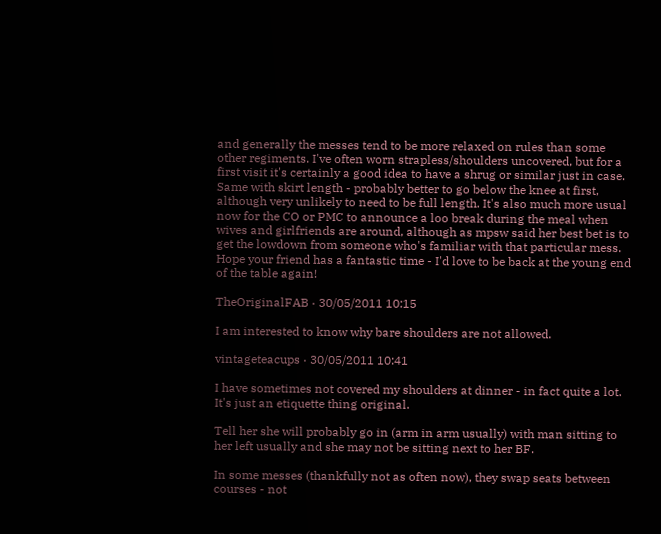and generally the messes tend to be more relaxed on rules than some other regiments. I've often worn strapless/shoulders uncovered, but for a first visit it's certainly a good idea to have a shrug or similar just in case. Same with skirt length - probably better to go below the knee at first, although very unlikely to need to be full length. It's also much more usual now for the CO or PMC to announce a loo break during the meal when wives and girlfriends are around, although as mpsw said her best bet is to get the lowdown from someone who's familiar with that particular mess.
Hope your friend has a fantastic time - I'd love to be back at the young end of the table again!

TheOriginalFAB · 30/05/2011 10:15

I am interested to know why bare shoulders are not allowed.

vintageteacups · 30/05/2011 10:41

I have sometimes not covered my shoulders at dinner - in fact quite a lot. It's just an etiquette thing original.

Tell her she will probably go in (arm in arm usually) with man sitting to her left usually and she may not be sitting next to her BF.

In some messes (thankfully not as often now), they swap seats between courses - not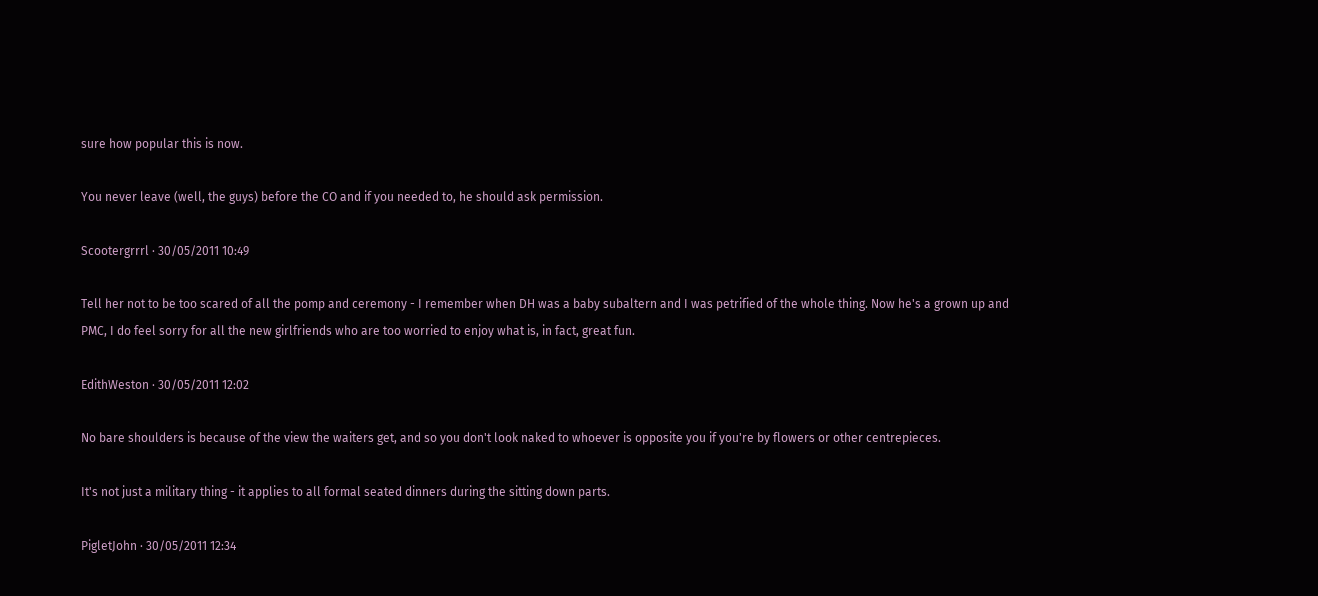sure how popular this is now.

You never leave (well, the guys) before the CO and if you needed to, he should ask permission.

Scootergrrrl · 30/05/2011 10:49

Tell her not to be too scared of all the pomp and ceremony - I remember when DH was a baby subaltern and I was petrified of the whole thing. Now he's a grown up and PMC, I do feel sorry for all the new girlfriends who are too worried to enjoy what is, in fact, great fun.

EdithWeston · 30/05/2011 12:02

No bare shoulders is because of the view the waiters get, and so you don't look naked to whoever is opposite you if you're by flowers or other centrepieces.

It's not just a military thing - it applies to all formal seated dinners during the sitting down parts.

PigletJohn · 30/05/2011 12:34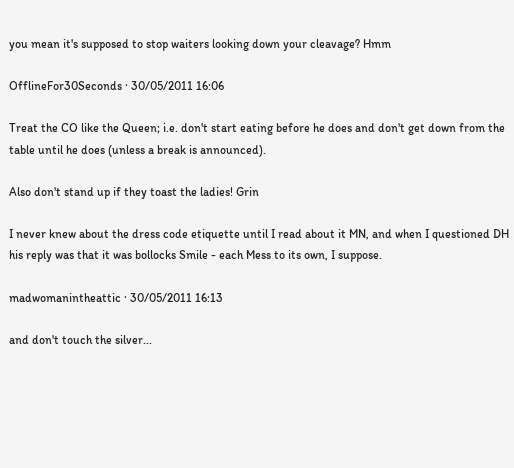you mean it's supposed to stop waiters looking down your cleavage? Hmm

OfflineFor30Seconds · 30/05/2011 16:06

Treat the CO like the Queen; i.e. don't start eating before he does and don't get down from the table until he does (unless a break is announced).

Also don't stand up if they toast the ladies! Grin

I never knew about the dress code etiquette until I read about it MN, and when I questioned DH his reply was that it was bollocks Smile - each Mess to its own, I suppose.

madwomanintheattic · 30/05/2011 16:13

and don't touch the silver...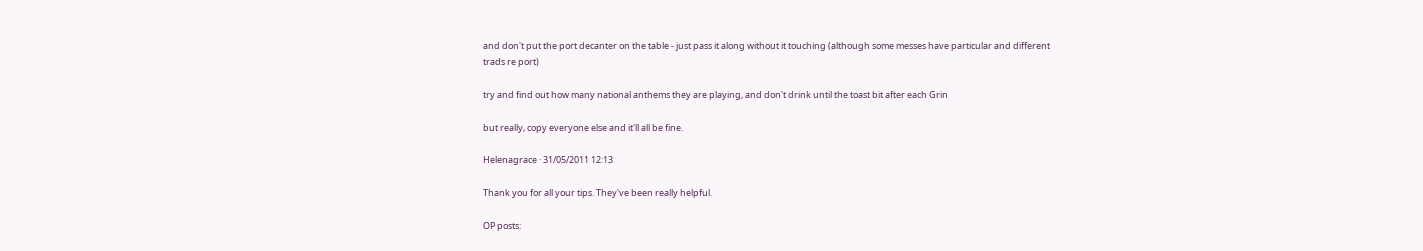and don't put the port decanter on the table - just pass it along without it touching (although some messes have particular and different trads re port)

try and find out how many national anthems they are playing, and don't drink until the toast bit after each Grin

but really, copy everyone else and it'll all be fine.

Helenagrace · 31/05/2011 12:13

Thank you for all your tips. They've been really helpful.

OP posts: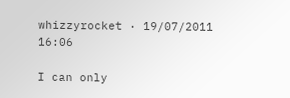whizzyrocket · 19/07/2011 16:06

I can only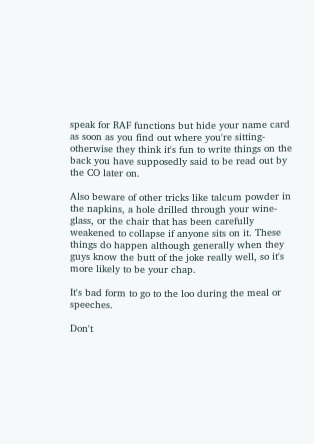speak for RAF functions but hide your name card as soon as you find out where you're sitting- otherwise they think it's fun to write things on the back you have supposedly said to be read out by the CO later on.

Also beware of other tricks like talcum powder in the napkins, a hole drilled through your wine-glass, or the chair that has been carefully weakened to collapse if anyone sits on it. These things do happen although generally when they guys know the butt of the joke really well, so it's more likely to be your chap.

It's bad form to go to the loo during the meal or speeches.

Don't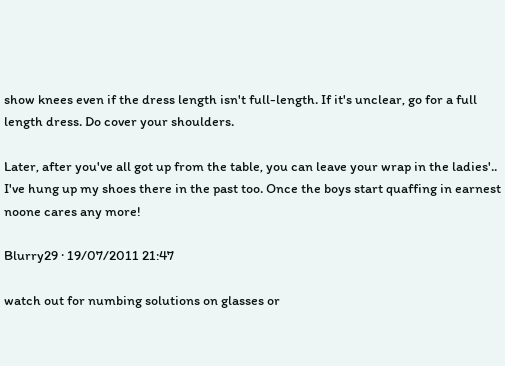show knees even if the dress length isn't full-length. If it's unclear, go for a full length dress. Do cover your shoulders.

Later, after you've all got up from the table, you can leave your wrap in the ladies'.. I've hung up my shoes there in the past too. Once the boys start quaffing in earnest noone cares any more!

Blurry29 · 19/07/2011 21:47

watch out for numbing solutions on glasses or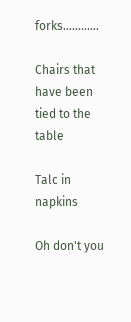forks............

Chairs that have been tied to the table

Talc in napkins

Oh don't you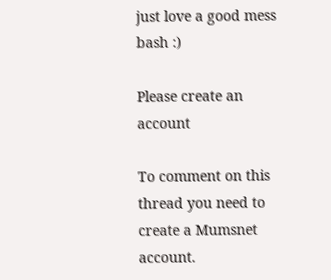just love a good mess bash :)

Please create an account

To comment on this thread you need to create a Mumsnet account.